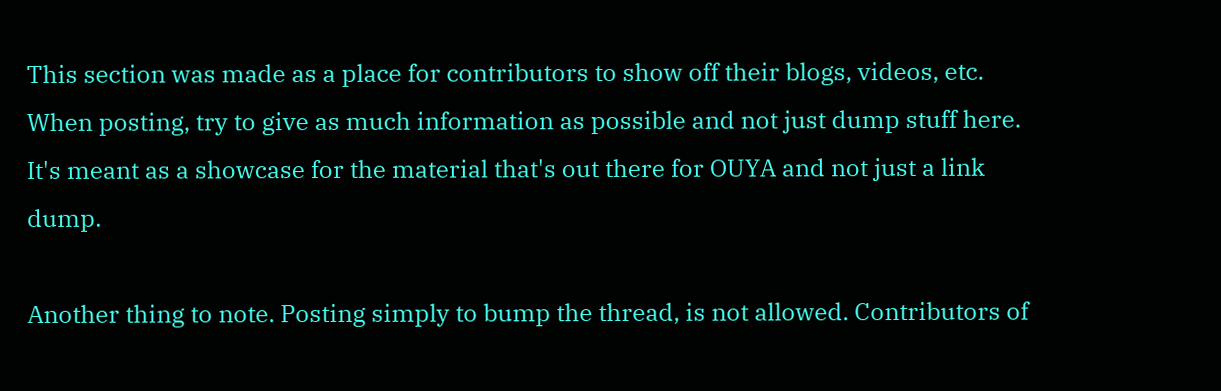This section was made as a place for contributors to show off their blogs, videos, etc. When posting, try to give as much information as possible and not just dump stuff here. It's meant as a showcase for the material that's out there for OUYA and not just a link dump.

Another thing to note. Posting simply to bump the thread, is not allowed. Contributors of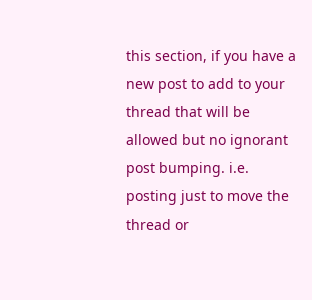this section, if you have a new post to add to your thread that will be allowed but no ignorant post bumping. i.e. posting just to move the thread or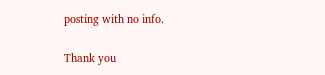posting with no info.

Thank you